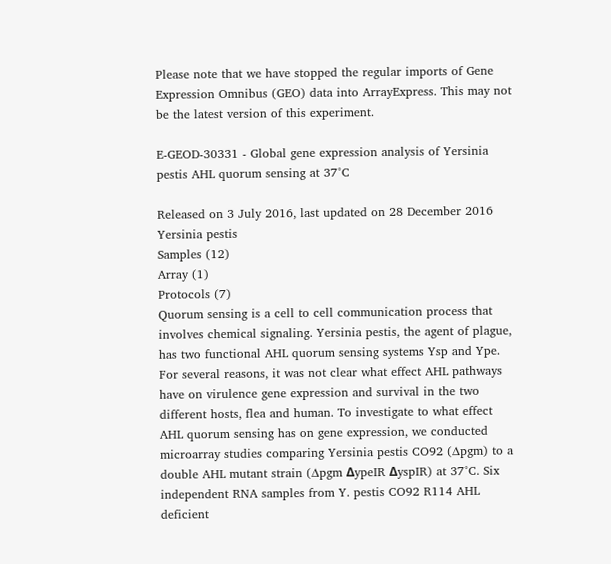Please note that we have stopped the regular imports of Gene Expression Omnibus (GEO) data into ArrayExpress. This may not be the latest version of this experiment.

E-GEOD-30331 - Global gene expression analysis of Yersinia pestis AHL quorum sensing at 37°C

Released on 3 July 2016, last updated on 28 December 2016
Yersinia pestis
Samples (12)
Array (1)
Protocols (7)
Quorum sensing is a cell to cell communication process that involves chemical signaling. Yersinia pestis, the agent of plague, has two functional AHL quorum sensing systems Ysp and Ype. For several reasons, it was not clear what effect AHL pathways have on virulence gene expression and survival in the two different hosts, flea and human. To investigate to what effect AHL quorum sensing has on gene expression, we conducted microarray studies comparing Yersinia pestis CO92 (∆pgm) to a double AHL mutant strain (∆pgm ΔypeIR ΔyspIR) at 37°C. Six independent RNA samples from Y. pestis CO92 R114 AHL deficient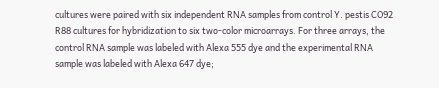cultures were paired with six independent RNA samples from control Y. pestis CO92 R88 cultures for hybridization to six two-color microarrays. For three arrays, the control RNA sample was labeled with Alexa 555 dye and the experimental RNA sample was labeled with Alexa 647 dye;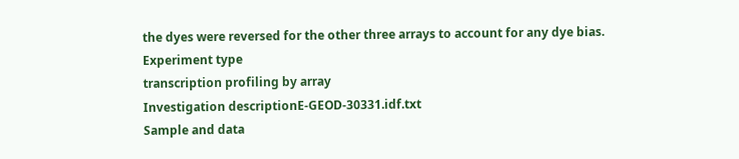the dyes were reversed for the other three arrays to account for any dye bias.
Experiment type
transcription profiling by array
Investigation descriptionE-GEOD-30331.idf.txt
Sample and data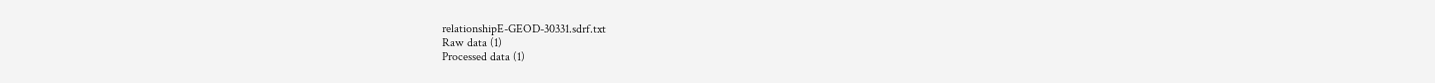relationshipE-GEOD-30331.sdrf.txt
Raw data (1)
Processed data (1)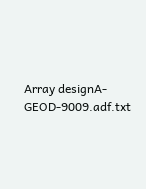Array designA-GEOD-9009.adf.txt